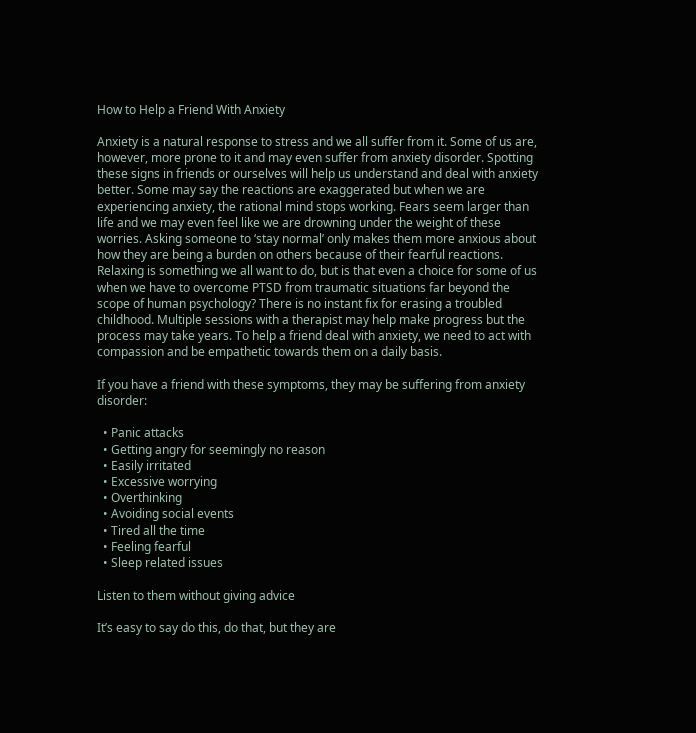How to Help a Friend With Anxiety

Anxiety is a natural response to stress and we all suffer from it. Some of us are, however, more prone to it and may even suffer from anxiety disorder. Spotting these signs in friends or ourselves will help us understand and deal with anxiety better. Some may say the reactions are exaggerated but when we are experiencing anxiety, the rational mind stops working. Fears seem larger than life and we may even feel like we are drowning under the weight of these worries. Asking someone to ‘stay normal’ only makes them more anxious about how they are being a burden on others because of their fearful reactions. Relaxing is something we all want to do, but is that even a choice for some of us when we have to overcome PTSD from traumatic situations far beyond the scope of human psychology? There is no instant fix for erasing a troubled childhood. Multiple sessions with a therapist may help make progress but the process may take years. To help a friend deal with anxiety, we need to act with compassion and be empathetic towards them on a daily basis.

If you have a friend with these symptoms, they may be suffering from anxiety disorder:

  • Panic attacks
  • Getting angry for seemingly no reason
  • Easily irritated
  • Excessive worrying
  • Overthinking
  • Avoiding social events
  • Tired all the time
  • Feeling fearful
  • Sleep related issues

Listen to them without giving advice

It’s easy to say do this, do that, but they are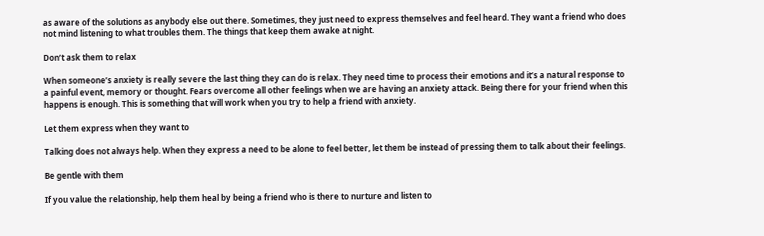as aware of the solutions as anybody else out there. Sometimes, they just need to express themselves and feel heard. They want a friend who does not mind listening to what troubles them. The things that keep them awake at night.

Don’t ask them to relax

When someone’s anxiety is really severe the last thing they can do is relax. They need time to process their emotions and it’s a natural response to a painful event, memory or thought. Fears overcome all other feelings when we are having an anxiety attack. Being there for your friend when this happens is enough. This is something that will work when you try to help a friend with anxiety.

Let them express when they want to

Talking does not always help. When they express a need to be alone to feel better, let them be instead of pressing them to talk about their feelings.

Be gentle with them

If you value the relationship, help them heal by being a friend who is there to nurture and listen to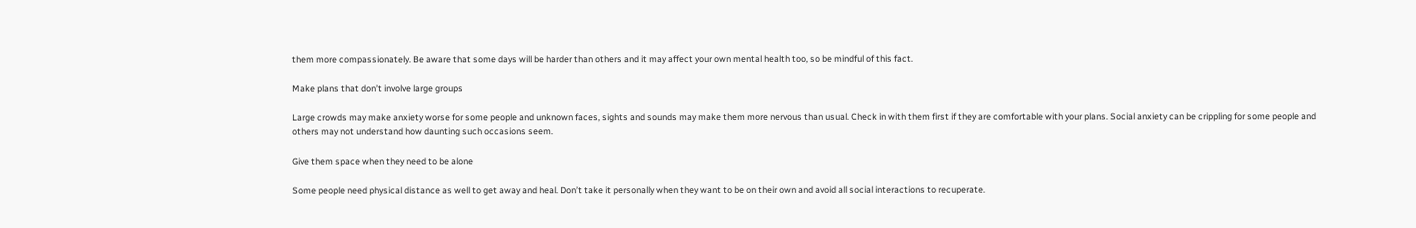them more compassionately. Be aware that some days will be harder than others and it may affect your own mental health too, so be mindful of this fact.

Make plans that don’t involve large groups

Large crowds may make anxiety worse for some people and unknown faces, sights and sounds may make them more nervous than usual. Check in with them first if they are comfortable with your plans. Social anxiety can be crippling for some people and others may not understand how daunting such occasions seem.

Give them space when they need to be alone

Some people need physical distance as well to get away and heal. Don’t take it personally when they want to be on their own and avoid all social interactions to recuperate.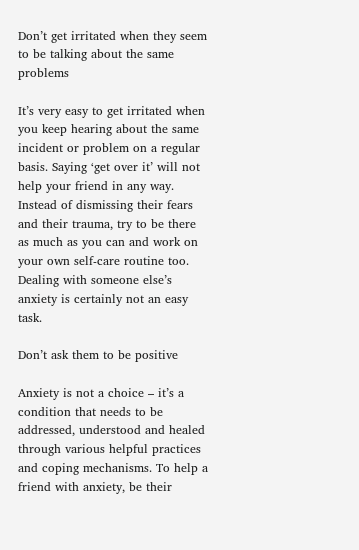Don’t get irritated when they seem to be talking about the same problems

It’s very easy to get irritated when you keep hearing about the same incident or problem on a regular basis. Saying ‘get over it’ will not help your friend in any way. Instead of dismissing their fears and their trauma, try to be there as much as you can and work on your own self-care routine too. Dealing with someone else’s anxiety is certainly not an easy task.

Don’t ask them to be positive

Anxiety is not a choice – it’s a condition that needs to be addressed, understood and healed through various helpful practices and coping mechanisms. To help a friend with anxiety, be their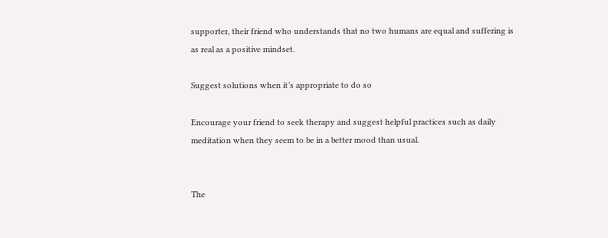supporter, their friend who understands that no two humans are equal and suffering is as real as a positive mindset.

Suggest solutions when it’s appropriate to do so

Encourage your friend to seek therapy and suggest helpful practices such as daily meditation when they seem to be in a better mood than usual.


The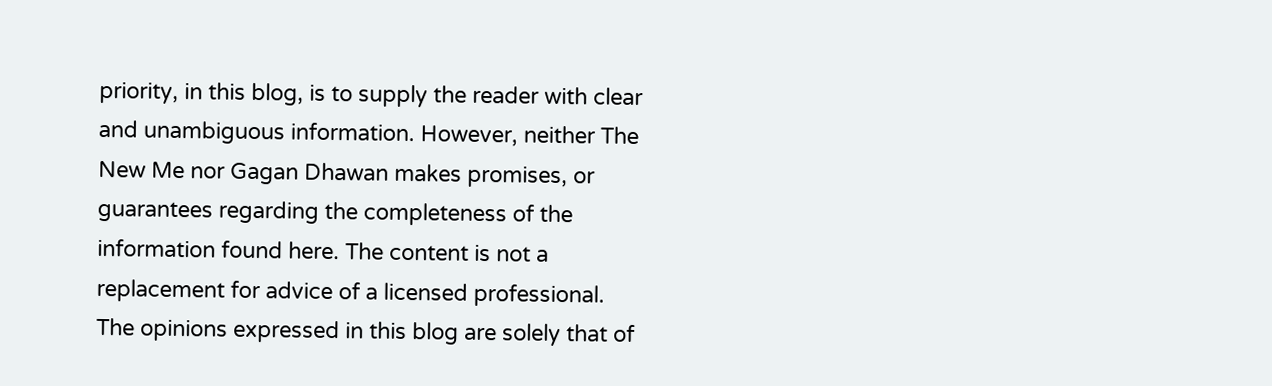priority, in this blog, is to supply the reader with clear and unambiguous information. However, neither The New Me nor Gagan Dhawan makes promises, or guarantees regarding the completeness of the information found here. The content is not a replacement for advice of a licensed professional. The opinions expressed in this blog are solely that of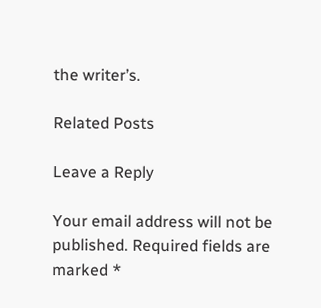the writer’s.

Related Posts

Leave a Reply

Your email address will not be published. Required fields are marked *